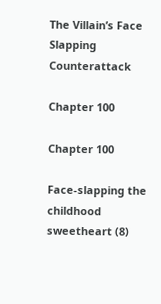The Villain’s Face Slapping Counterattack

Chapter 100

Chapter 100

Face-slapping the childhood sweetheart (8)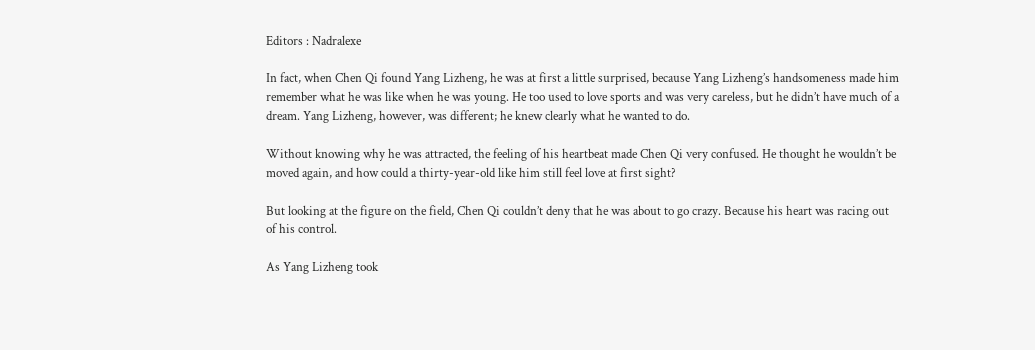Editors : Nadralexe

In fact, when Chen Qi found Yang Lizheng, he was at first a little surprised, because Yang Lizheng’s handsomeness made him remember what he was like when he was young. He too used to love sports and was very careless, but he didn’t have much of a dream. Yang Lizheng, however, was different; he knew clearly what he wanted to do.

Without knowing why he was attracted, the feeling of his heartbeat made Chen Qi very confused. He thought he wouldn’t be moved again, and how could a thirty-year-old like him still feel love at first sight?

But looking at the figure on the field, Chen Qi couldn’t deny that he was about to go crazy. Because his heart was racing out of his control.

As Yang Lizheng took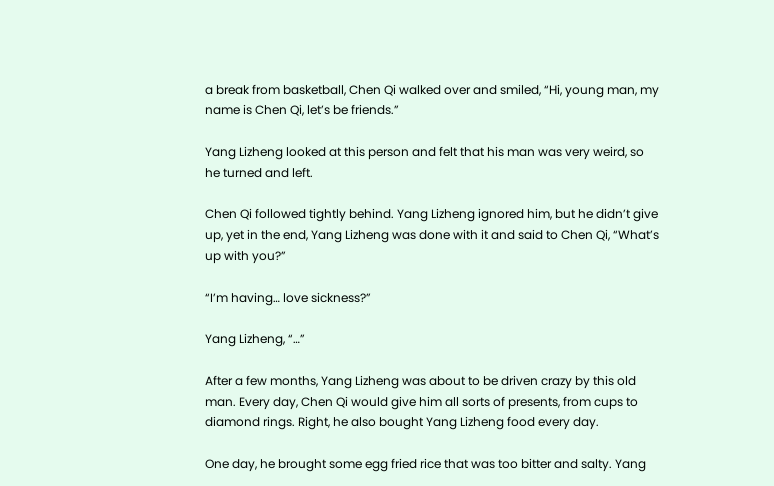a break from basketball, Chen Qi walked over and smiled, “Hi, young man, my name is Chen Qi, let’s be friends.”

Yang Lizheng looked at this person and felt that his man was very weird, so he turned and left.

Chen Qi followed tightly behind. Yang Lizheng ignored him, but he didn’t give up, yet in the end, Yang Lizheng was done with it and said to Chen Qi, “What’s up with you?”

“I’m having… love sickness?”

Yang Lizheng, “…”

After a few months, Yang Lizheng was about to be driven crazy by this old man. Every day, Chen Qi would give him all sorts of presents, from cups to diamond rings. Right, he also bought Yang Lizheng food every day.

One day, he brought some egg fried rice that was too bitter and salty. Yang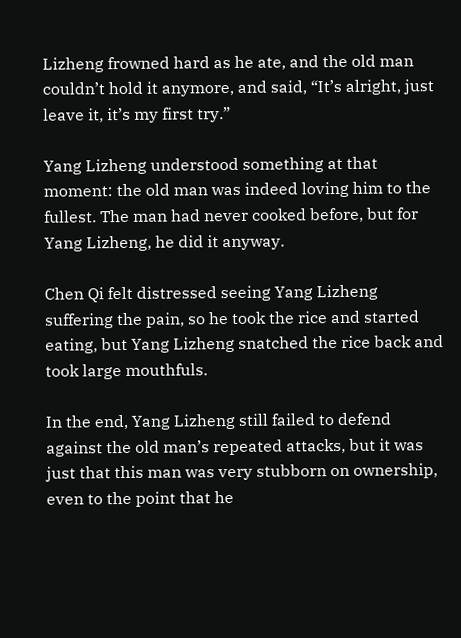Lizheng frowned hard as he ate, and the old man couldn’t hold it anymore, and said, “It’s alright, just leave it, it’s my first try.”

Yang Lizheng understood something at that moment: the old man was indeed loving him to the fullest. The man had never cooked before, but for Yang Lizheng, he did it anyway.

Chen Qi felt distressed seeing Yang Lizheng suffering the pain, so he took the rice and started eating, but Yang Lizheng snatched the rice back and took large mouthfuls.

In the end, Yang Lizheng still failed to defend against the old man’s repeated attacks, but it was just that this man was very stubborn on ownership, even to the point that he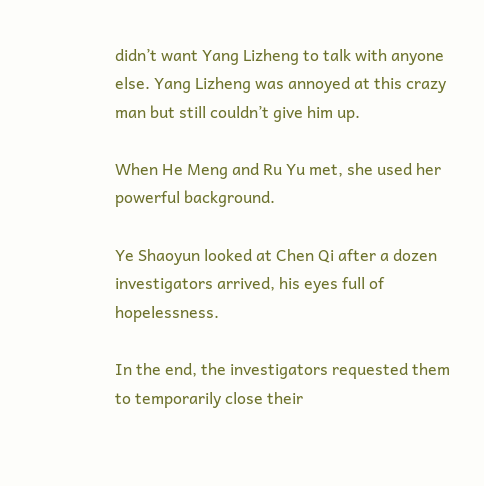didn’t want Yang Lizheng to talk with anyone else. Yang Lizheng was annoyed at this crazy man but still couldn’t give him up.

When He Meng and Ru Yu met, she used her powerful background.

Ye Shaoyun looked at Chen Qi after a dozen investigators arrived, his eyes full of hopelessness.

In the end, the investigators requested them to temporarily close their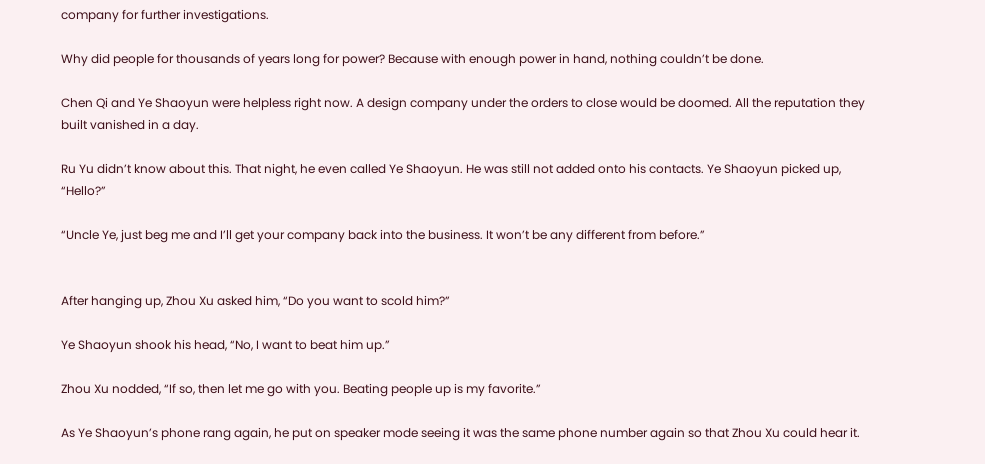company for further investigations.

Why did people for thousands of years long for power? Because with enough power in hand, nothing couldn’t be done.

Chen Qi and Ye Shaoyun were helpless right now. A design company under the orders to close would be doomed. All the reputation they built vanished in a day.

Ru Yu didn’t know about this. That night, he even called Ye Shaoyun. He was still not added onto his contacts. Ye Shaoyun picked up, “Hello?”

“Uncle Ye, just beg me and I’ll get your company back into the business. It won’t be any different from before.”


After hanging up, Zhou Xu asked him, “Do you want to scold him?”

Ye Shaoyun shook his head, “No, I want to beat him up.”

Zhou Xu nodded, “If so, then let me go with you. Beating people up is my favorite.”

As Ye Shaoyun’s phone rang again, he put on speaker mode seeing it was the same phone number again so that Zhou Xu could hear it.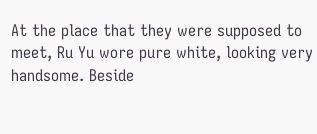At the place that they were supposed to meet, Ru Yu wore pure white, looking very handsome. Beside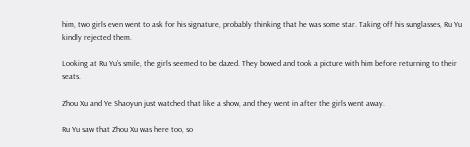him, two girls even went to ask for his signature, probably thinking that he was some star. Taking off his sunglasses, Ru Yu kindly rejected them.

Looking at Ru Yu’s smile, the girls seemed to be dazed. They bowed and took a picture with him before returning to their seats.

Zhou Xu and Ye Shaoyun just watched that like a show, and they went in after the girls went away.

Ru Yu saw that Zhou Xu was here too, so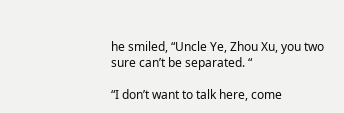he smiled, “Uncle Ye, Zhou Xu, you two sure can’t be separated. “

“I don’t want to talk here, come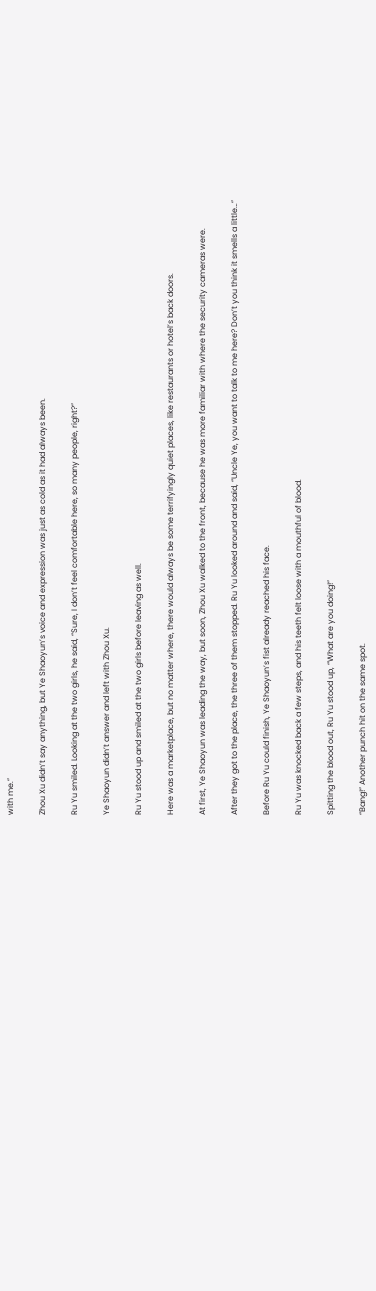with me.”

Zhou Xu didn’t say anything, but Ye Shaoyun’s voice and expression was just as cold as it had always been.

Ru Yu smiled. Looking at the two girls, he said, “Sure, I don’t feel comfortable here, so many people, right?”

Ye Shaoyun didn’t answer and left with Zhou Xu.

Ru Yu stood up and smiled at the two girls before leaving as well.

Here was a marketplace, but no matter where, there would always be some terrifyingly quiet places, like restaurants or hotel’s back doors.

At first, Ye Shaoyun was leading the way, but soon, Zhou Xu walked to the front, because he was more familiar with where the security cameras were.

After they got to the place, the three of them stopped. Ru Yu looked around and said, “Uncle Ye, you want to talk to me here? Don’t you think it smells a little…”

Before Ru Yu could finish, Ye Shaoyun’s fist already reached his face.

Ru Yu was knocked back a few steps, and his teeth felt loose with a mouthful of blood.

Spitting the blood out, Ru Yu stood up, “What are you doing!”

“Bang!” Another punch hit on the same spot.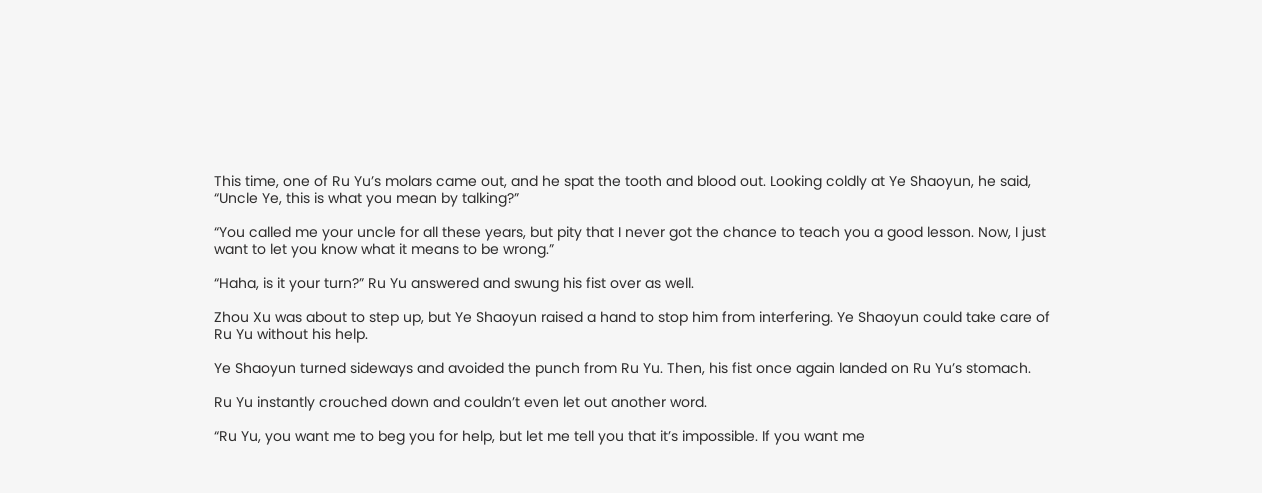This time, one of Ru Yu’s molars came out, and he spat the tooth and blood out. Looking coldly at Ye Shaoyun, he said, “Uncle Ye, this is what you mean by talking?”

“You called me your uncle for all these years, but pity that I never got the chance to teach you a good lesson. Now, I just want to let you know what it means to be wrong.”

“Haha, is it your turn?” Ru Yu answered and swung his fist over as well.

Zhou Xu was about to step up, but Ye Shaoyun raised a hand to stop him from interfering. Ye Shaoyun could take care of Ru Yu without his help.

Ye Shaoyun turned sideways and avoided the punch from Ru Yu. Then, his fist once again landed on Ru Yu’s stomach.

Ru Yu instantly crouched down and couldn’t even let out another word.

“Ru Yu, you want me to beg you for help, but let me tell you that it’s impossible. If you want me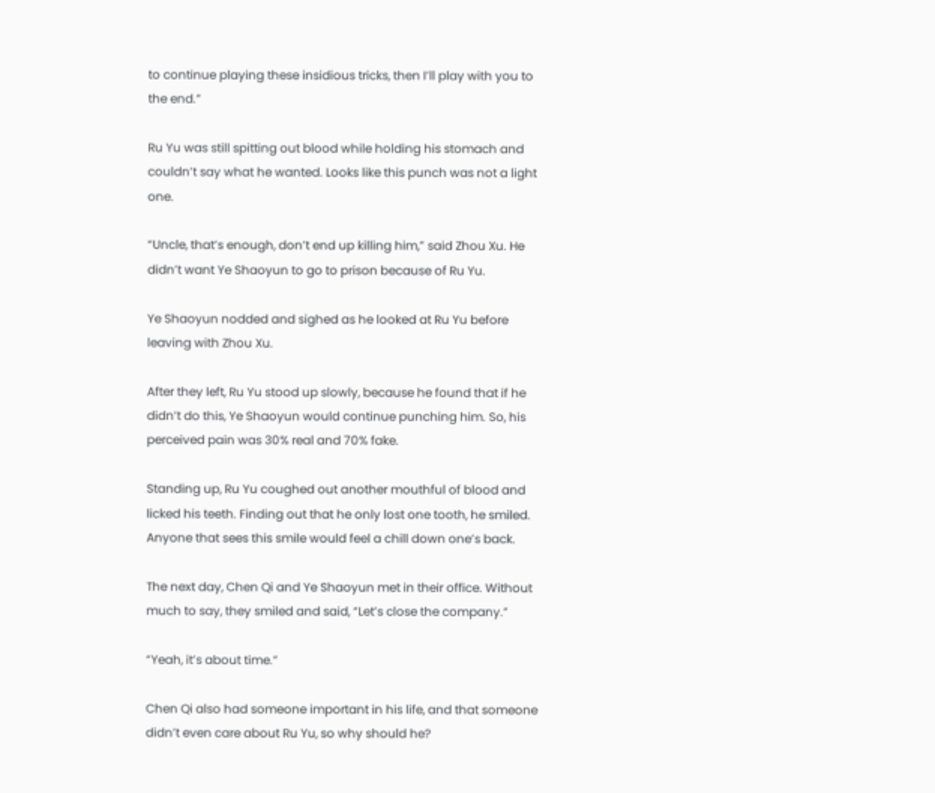to continue playing these insidious tricks, then I’ll play with you to the end.”

Ru Yu was still spitting out blood while holding his stomach and couldn’t say what he wanted. Looks like this punch was not a light one.

“Uncle, that’s enough, don’t end up killing him,” said Zhou Xu. He didn’t want Ye Shaoyun to go to prison because of Ru Yu.

Ye Shaoyun nodded and sighed as he looked at Ru Yu before leaving with Zhou Xu.

After they left, Ru Yu stood up slowly, because he found that if he didn’t do this, Ye Shaoyun would continue punching him. So, his perceived pain was 30% real and 70% fake.

Standing up, Ru Yu coughed out another mouthful of blood and licked his teeth. Finding out that he only lost one tooth, he smiled. Anyone that sees this smile would feel a chill down one’s back.

The next day, Chen Qi and Ye Shaoyun met in their office. Without much to say, they smiled and said, “Let’s close the company.”

“Yeah, it’s about time.”

Chen Qi also had someone important in his life, and that someone didn’t even care about Ru Yu, so why should he?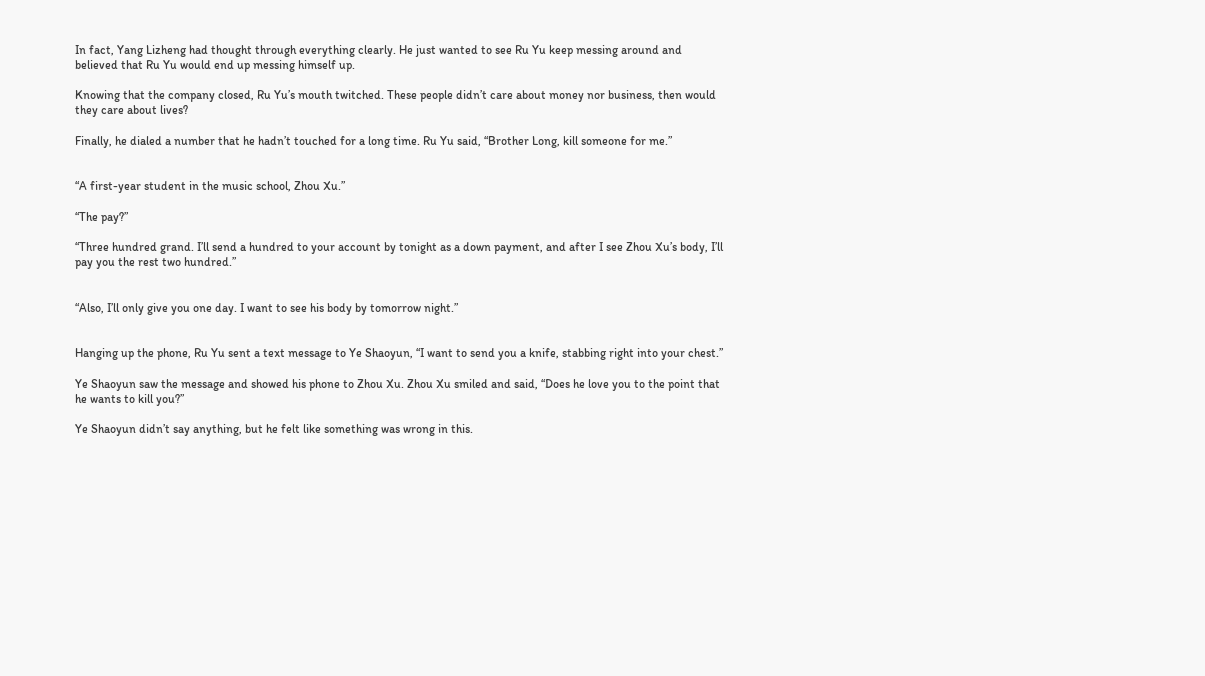In fact, Yang Lizheng had thought through everything clearly. He just wanted to see Ru Yu keep messing around and believed that Ru Yu would end up messing himself up.

Knowing that the company closed, Ru Yu’s mouth twitched. These people didn’t care about money nor business, then would they care about lives?

Finally, he dialed a number that he hadn’t touched for a long time. Ru Yu said, “Brother Long, kill someone for me.”


“A first-year student in the music school, Zhou Xu.”

“The pay?”

“Three hundred grand. I’ll send a hundred to your account by tonight as a down payment, and after I see Zhou Xu’s body, I’ll pay you the rest two hundred.”


“Also, I’ll only give you one day. I want to see his body by tomorrow night.”


Hanging up the phone, Ru Yu sent a text message to Ye Shaoyun, “I want to send you a knife, stabbing right into your chest.”

Ye Shaoyun saw the message and showed his phone to Zhou Xu. Zhou Xu smiled and said, “Does he love you to the point that he wants to kill you?”

Ye Shaoyun didn’t say anything, but he felt like something was wrong in this.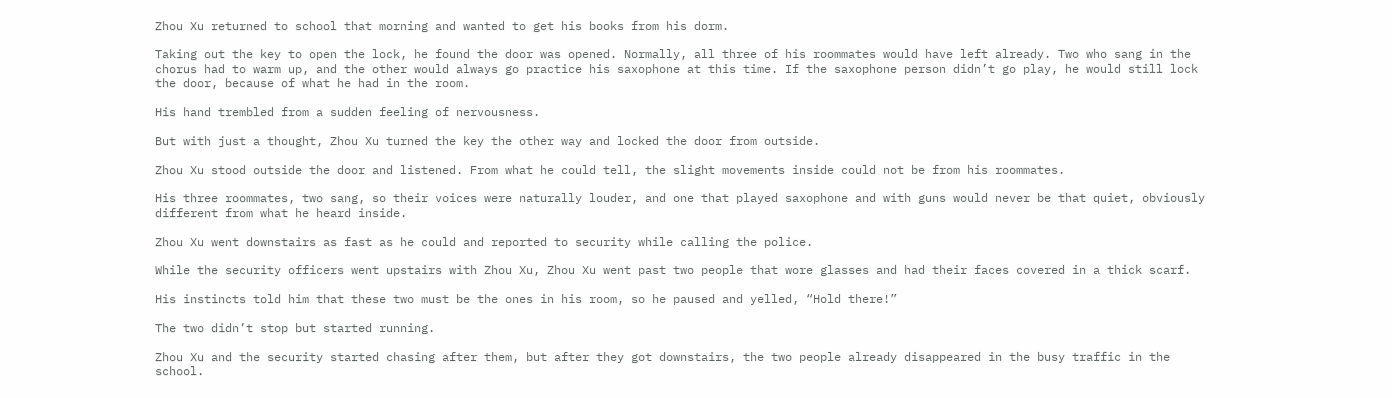Zhou Xu returned to school that morning and wanted to get his books from his dorm.

Taking out the key to open the lock, he found the door was opened. Normally, all three of his roommates would have left already. Two who sang in the chorus had to warm up, and the other would always go practice his saxophone at this time. If the saxophone person didn’t go play, he would still lock the door, because of what he had in the room.

His hand trembled from a sudden feeling of nervousness.

But with just a thought, Zhou Xu turned the key the other way and locked the door from outside.

Zhou Xu stood outside the door and listened. From what he could tell, the slight movements inside could not be from his roommates.

His three roommates, two sang, so their voices were naturally louder, and one that played saxophone and with guns would never be that quiet, obviously different from what he heard inside.

Zhou Xu went downstairs as fast as he could and reported to security while calling the police.

While the security officers went upstairs with Zhou Xu, Zhou Xu went past two people that wore glasses and had their faces covered in a thick scarf.

His instincts told him that these two must be the ones in his room, so he paused and yelled, “Hold there!”

The two didn’t stop but started running.

Zhou Xu and the security started chasing after them, but after they got downstairs, the two people already disappeared in the busy traffic in the school.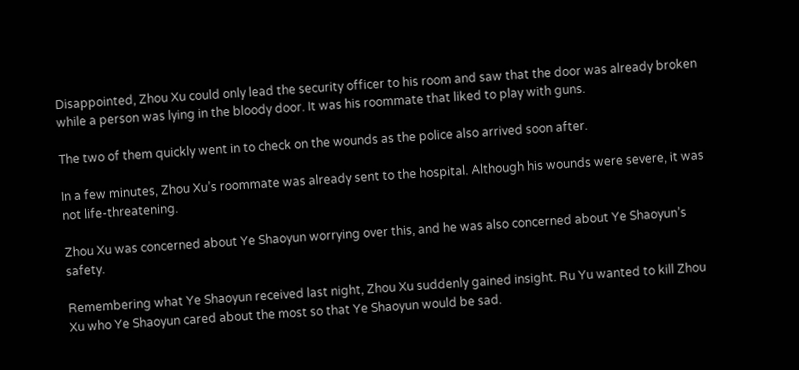Disappointed, Zhou Xu could only lead the security officer to his room and saw that the door was already broken while a person was lying in the bloody door. It was his roommate that liked to play with guns.

The two of them quickly went in to check on the wounds as the police also arrived soon after.

In a few minutes, Zhou Xu’s roommate was already sent to the hospital. Although his wounds were severe, it was not life-threatening.

Zhou Xu was concerned about Ye Shaoyun worrying over this, and he was also concerned about Ye Shaoyun’s safety.

Remembering what Ye Shaoyun received last night, Zhou Xu suddenly gained insight. Ru Yu wanted to kill Zhou Xu who Ye Shaoyun cared about the most so that Ye Shaoyun would be sad.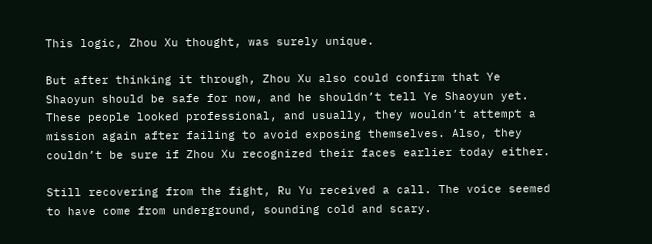This logic, Zhou Xu thought, was surely unique.

But after thinking it through, Zhou Xu also could confirm that Ye Shaoyun should be safe for now, and he shouldn’t tell Ye Shaoyun yet. These people looked professional, and usually, they wouldn’t attempt a mission again after failing to avoid exposing themselves. Also, they couldn’t be sure if Zhou Xu recognized their faces earlier today either.

Still recovering from the fight, Ru Yu received a call. The voice seemed to have come from underground, sounding cold and scary.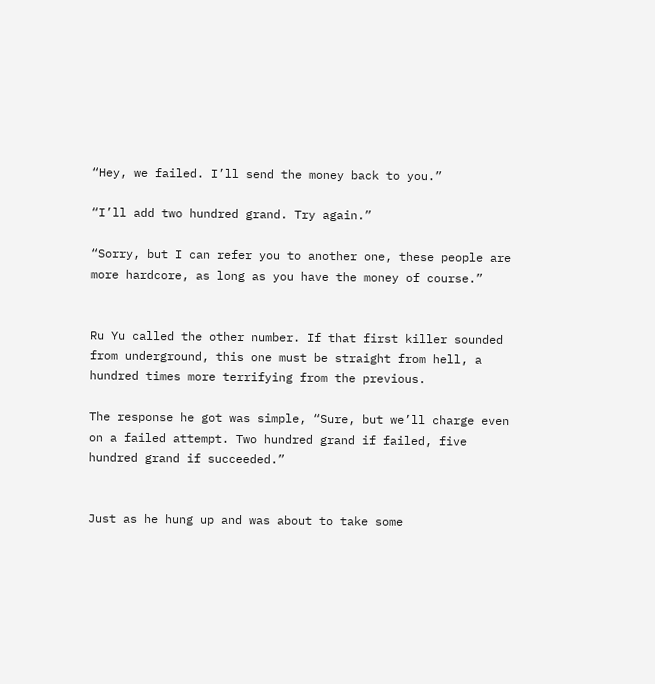“Hey, we failed. I’ll send the money back to you.”

“I’ll add two hundred grand. Try again.”

“Sorry, but I can refer you to another one, these people are more hardcore, as long as you have the money of course.”


Ru Yu called the other number. If that first killer sounded from underground, this one must be straight from hell, a hundred times more terrifying from the previous.

The response he got was simple, “Sure, but we’ll charge even on a failed attempt. Two hundred grand if failed, five hundred grand if succeeded.”


Just as he hung up and was about to take some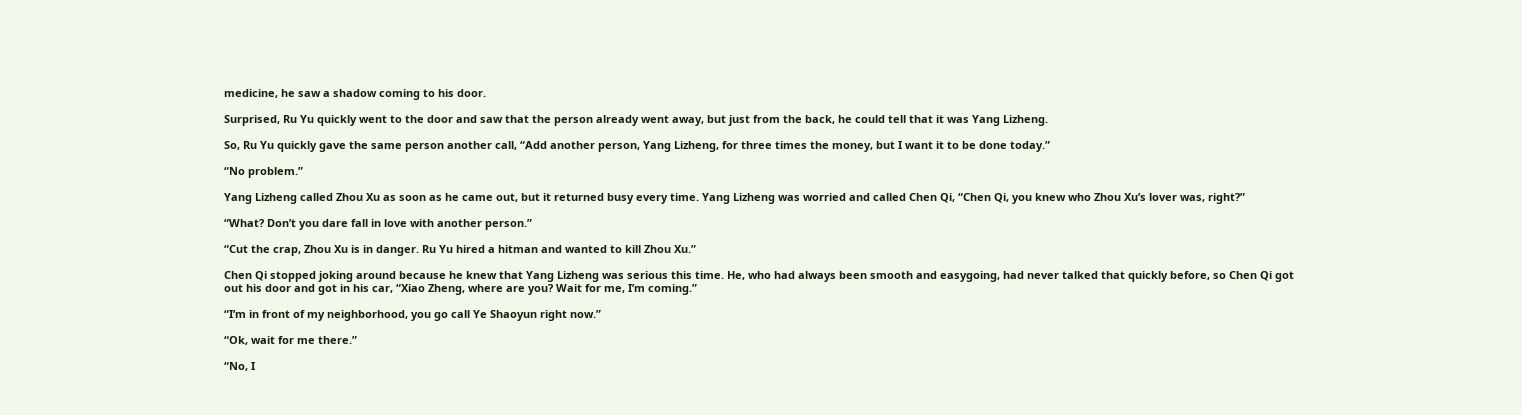medicine, he saw a shadow coming to his door.

Surprised, Ru Yu quickly went to the door and saw that the person already went away, but just from the back, he could tell that it was Yang Lizheng.

So, Ru Yu quickly gave the same person another call, “Add another person, Yang Lizheng, for three times the money, but I want it to be done today.”

“No problem.”

Yang Lizheng called Zhou Xu as soon as he came out, but it returned busy every time. Yang Lizheng was worried and called Chen Qi, “Chen Qi, you knew who Zhou Xu’s lover was, right?”

“What? Don’t you dare fall in love with another person.”

“Cut the crap, Zhou Xu is in danger. Ru Yu hired a hitman and wanted to kill Zhou Xu.”

Chen Qi stopped joking around because he knew that Yang Lizheng was serious this time. He, who had always been smooth and easygoing, had never talked that quickly before, so Chen Qi got out his door and got in his car, “Xiao Zheng, where are you? Wait for me, I’m coming.”

“I’m in front of my neighborhood, you go call Ye Shaoyun right now.”

“Ok, wait for me there.”

“No, I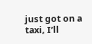just got on a taxi, I’ll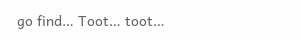go find… Toot… toot…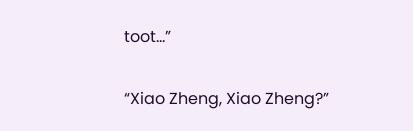toot…”

“Xiao Zheng, Xiao Zheng?”